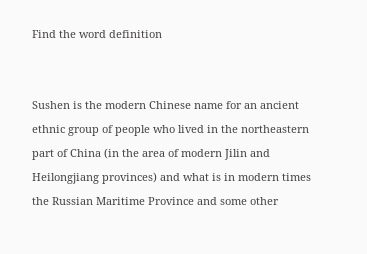Find the word definition


Sushen is the modern Chinese name for an ancient ethnic group of people who lived in the northeastern part of China (in the area of modern Jilin and Heilongjiang provinces) and what is in modern times the Russian Maritime Province and some other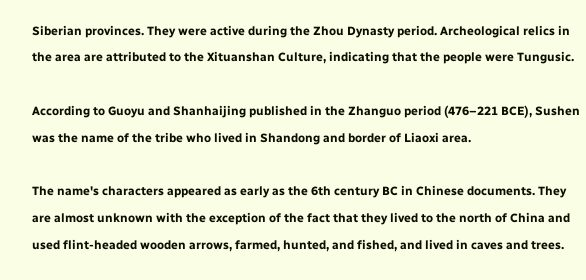Siberian provinces. They were active during the Zhou Dynasty period. Archeological relics in the area are attributed to the Xituanshan Culture, indicating that the people were Tungusic.

According to Guoyu and Shanhaijing published in the Zhanguo period (476–221 BCE), Sushen was the name of the tribe who lived in Shandong and border of Liaoxi area.

The name's characters appeared as early as the 6th century BC in Chinese documents. They are almost unknown with the exception of the fact that they lived to the north of China and used flint-headed wooden arrows, farmed, hunted, and fished, and lived in caves and trees.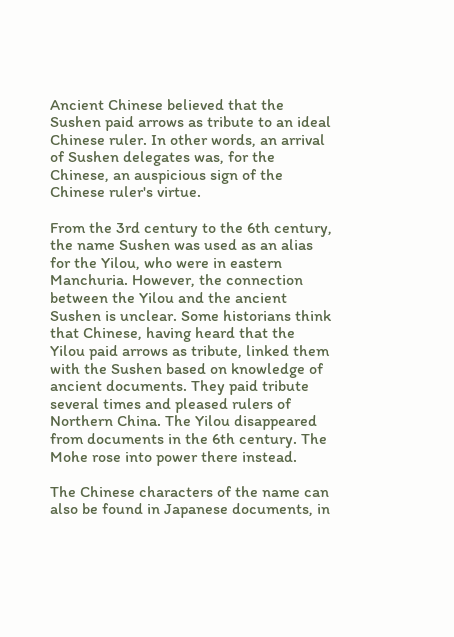Ancient Chinese believed that the Sushen paid arrows as tribute to an ideal Chinese ruler. In other words, an arrival of Sushen delegates was, for the Chinese, an auspicious sign of the Chinese ruler's virtue.

From the 3rd century to the 6th century, the name Sushen was used as an alias for the Yilou, who were in eastern Manchuria. However, the connection between the Yilou and the ancient Sushen is unclear. Some historians think that Chinese, having heard that the Yilou paid arrows as tribute, linked them with the Sushen based on knowledge of ancient documents. They paid tribute several times and pleased rulers of Northern China. The Yilou disappeared from documents in the 6th century. The Mohe rose into power there instead.

The Chinese characters of the name can also be found in Japanese documents, in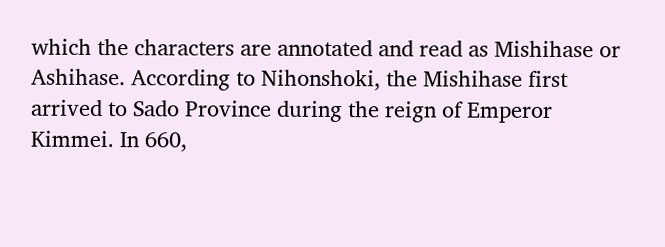which the characters are annotated and read as Mishihase or Ashihase. According to Nihonshoki, the Mishihase first arrived to Sado Province during the reign of Emperor Kimmei. In 660,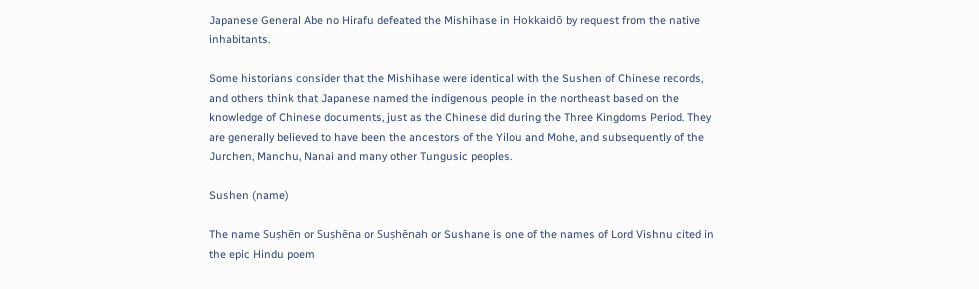Japanese General Abe no Hirafu defeated the Mishihase in Hokkaidō by request from the native inhabitants.

Some historians consider that the Mishihase were identical with the Sushen of Chinese records, and others think that Japanese named the indigenous people in the northeast based on the knowledge of Chinese documents, just as the Chinese did during the Three Kingdoms Period. They are generally believed to have been the ancestors of the Yilou and Mohe, and subsequently of the Jurchen, Manchu, Nanai and many other Tungusic peoples.

Sushen (name)

The name Suṣhēn or Suṣhēna or Suṣhēnah or Sushane is one of the names of Lord Vishnu cited in the epic Hindu poem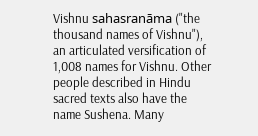Vishnu sahasranāma ("the thousand names of Vishnu"), an articulated versification of 1,008 names for Vishnu. Other people described in Hindu sacred texts also have the name Sushena. Many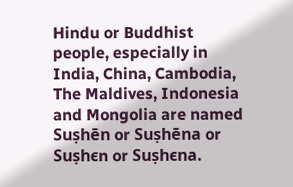Hindu or Buddhist people, especially in India, China, Cambodia, The Maldives, Indonesia and Mongolia are named Suṣhēn or Suṣhēna or Suṣhєn or Suṣhєna.